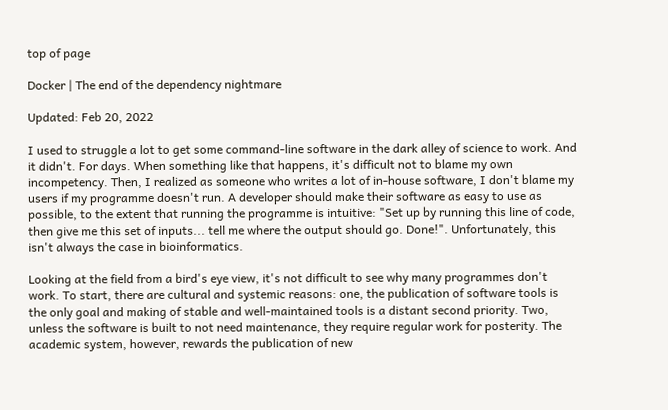top of page

Docker | The end of the dependency nightmare

Updated: Feb 20, 2022

I used to struggle a lot to get some command-line software in the dark alley of science to work. And it didn't. For days. When something like that happens, it's difficult not to blame my own incompetency. Then, I realized as someone who writes a lot of in-house software, I don't blame my users if my programme doesn't run. A developer should make their software as easy to use as possible, to the extent that running the programme is intuitive: "Set up by running this line of code, then give me this set of inputs... tell me where the output should go. Done!". Unfortunately, this isn't always the case in bioinformatics.

Looking at the field from a bird's eye view, it's not difficult to see why many programmes don't work. To start, there are cultural and systemic reasons: one, the publication of software tools is the only goal and making of stable and well-maintained tools is a distant second priority. Two, unless the software is built to not need maintenance, they require regular work for posterity. The academic system, however, rewards the publication of new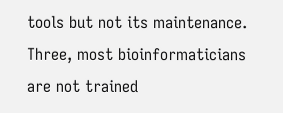tools but not its maintenance. Three, most bioinformaticians are not trained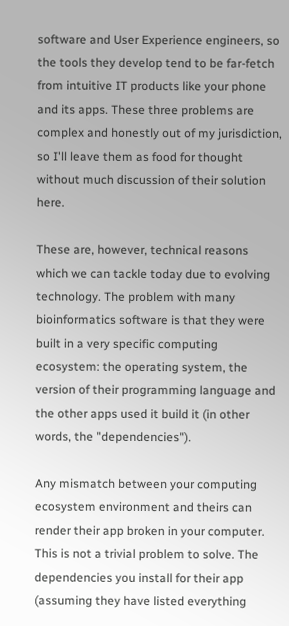software and User Experience engineers, so the tools they develop tend to be far-fetch from intuitive IT products like your phone and its apps. These three problems are complex and honestly out of my jurisdiction, so I'll leave them as food for thought without much discussion of their solution here.

These are, however, technical reasons which we can tackle today due to evolving technology. The problem with many bioinformatics software is that they were built in a very specific computing ecosystem: the operating system, the version of their programming language and the other apps used it build it (in other words, the "dependencies").

Any mismatch between your computing ecosystem environment and theirs can render their app broken in your computer. This is not a trivial problem to solve. The dependencies you install for their app (assuming they have listed everything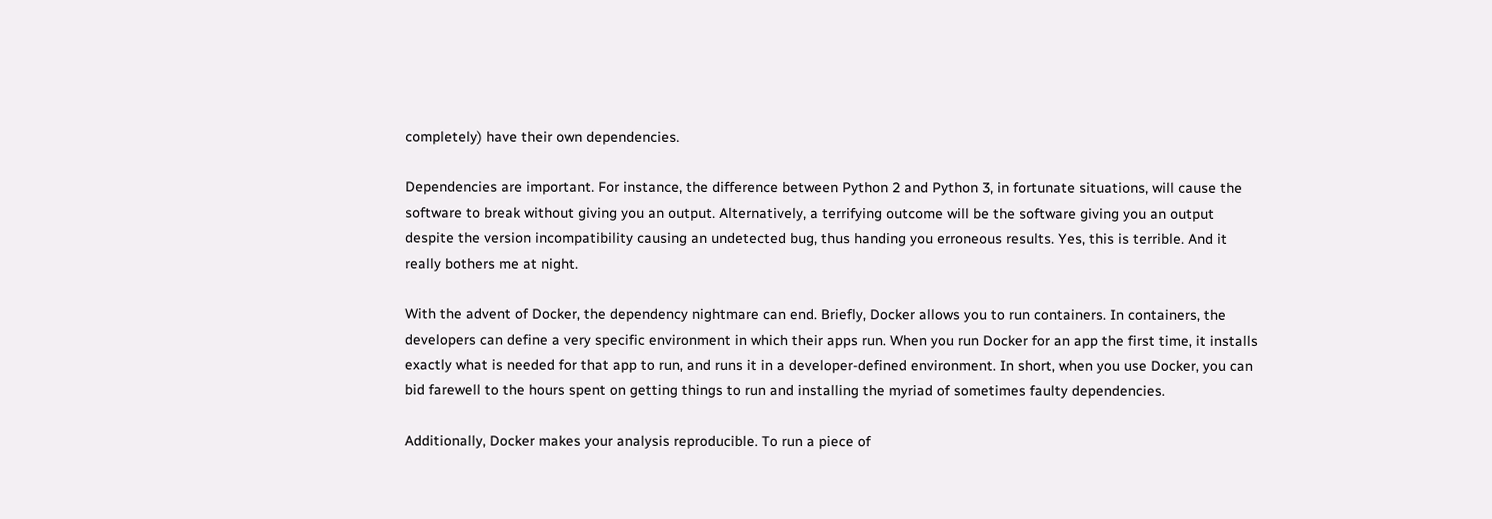completely) have their own dependencies.

Dependencies are important. For instance, the difference between Python 2 and Python 3, in fortunate situations, will cause the software to break without giving you an output. Alternatively, a terrifying outcome will be the software giving you an output despite the version incompatibility causing an undetected bug, thus handing you erroneous results. Yes, this is terrible. And it really bothers me at night.

With the advent of Docker, the dependency nightmare can end. Briefly, Docker allows you to run containers. In containers, the developers can define a very specific environment in which their apps run. When you run Docker for an app the first time, it installs exactly what is needed for that app to run, and runs it in a developer-defined environment. In short, when you use Docker, you can bid farewell to the hours spent on getting things to run and installing the myriad of sometimes faulty dependencies.

Additionally, Docker makes your analysis reproducible. To run a piece of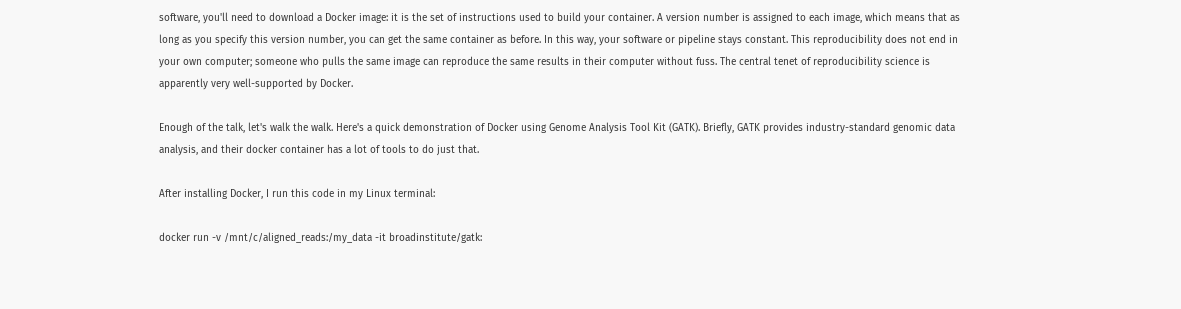software, you'll need to download a Docker image: it is the set of instructions used to build your container. A version number is assigned to each image, which means that as long as you specify this version number, you can get the same container as before. In this way, your software or pipeline stays constant. This reproducibility does not end in your own computer; someone who pulls the same image can reproduce the same results in their computer without fuss. The central tenet of reproducibility science is apparently very well-supported by Docker.

Enough of the talk, let's walk the walk. Here's a quick demonstration of Docker using Genome Analysis Tool Kit (GATK). Briefly, GATK provides industry-standard genomic data analysis, and their docker container has a lot of tools to do just that.

After installing Docker, I run this code in my Linux terminal:

docker run -v /mnt/c/aligned_reads:/my_data -it broadinstitute/gatk: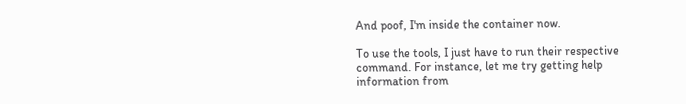And poof, I'm inside the container now.

To use the tools, I just have to run their respective command. For instance, let me try getting help information from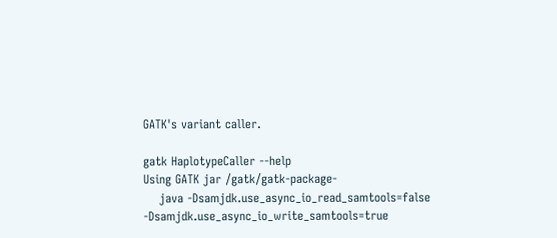GATK's variant caller.

gatk HaplotypeCaller --help
Using GATK jar /gatk/gatk-package-
    java -Dsamjdk.use_async_io_read_samtools=false -Dsamjdk.use_async_io_write_samtools=true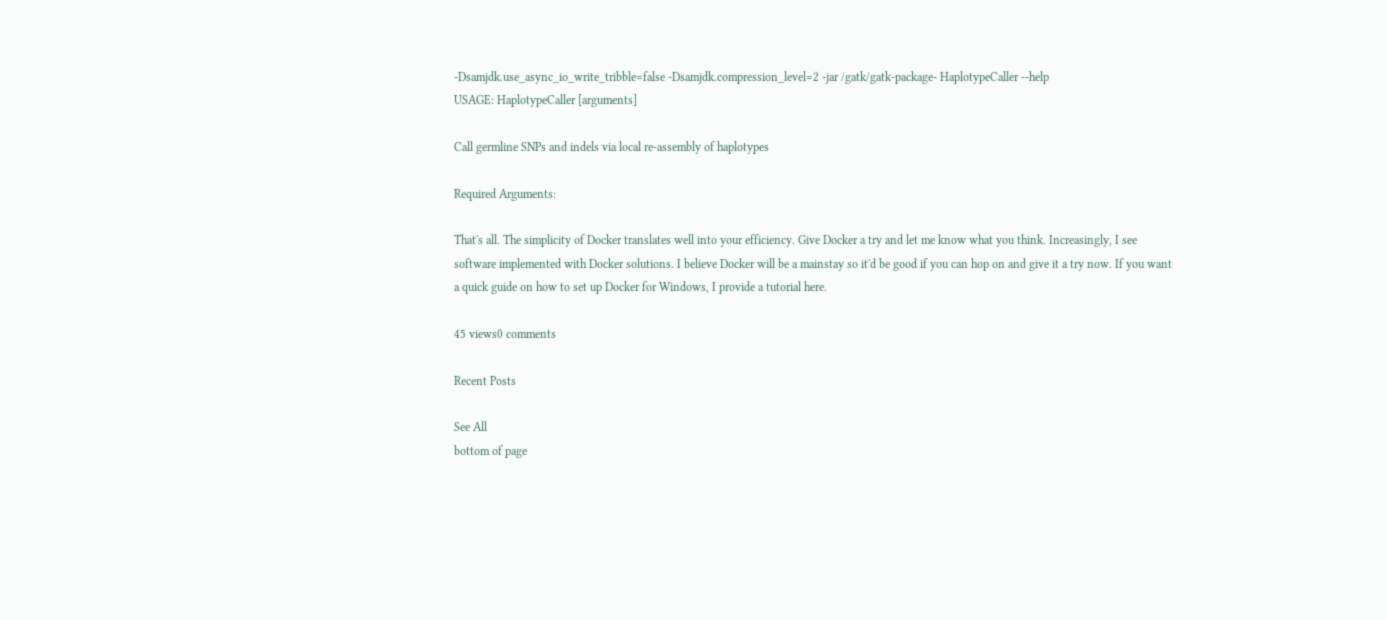-Dsamjdk.use_async_io_write_tribble=false -Dsamjdk.compression_level=2 -jar /gatk/gatk-package- HaplotypeCaller --help
USAGE: HaplotypeCaller [arguments]

Call germline SNPs and indels via local re-assembly of haplotypes

Required Arguments:

That's all. The simplicity of Docker translates well into your efficiency. Give Docker a try and let me know what you think. Increasingly, I see software implemented with Docker solutions. I believe Docker will be a mainstay so it'd be good if you can hop on and give it a try now. If you want a quick guide on how to set up Docker for Windows, I provide a tutorial here.

45 views0 comments

Recent Posts

See All
bottom of page